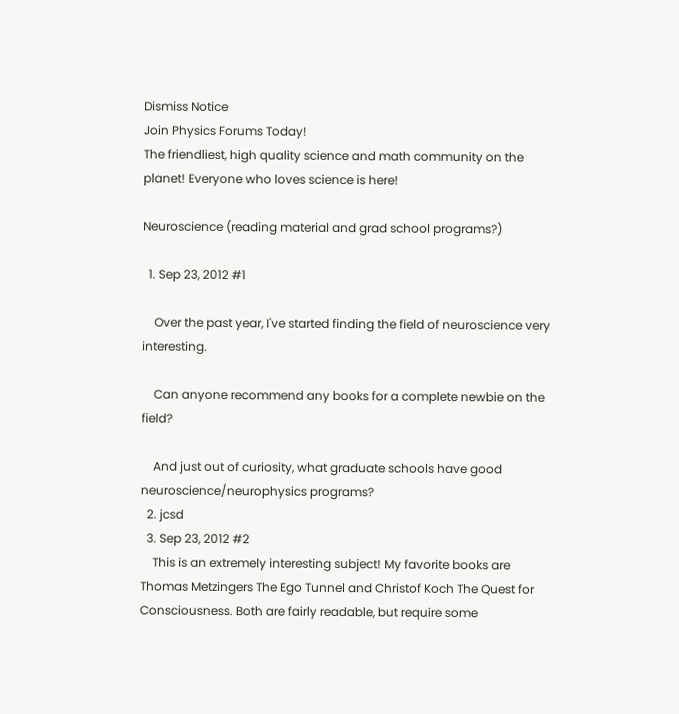Dismiss Notice
Join Physics Forums Today!
The friendliest, high quality science and math community on the planet! Everyone who loves science is here!

Neuroscience (reading material and grad school programs?)

  1. Sep 23, 2012 #1

    Over the past year, I've started finding the field of neuroscience very interesting.

    Can anyone recommend any books for a complete newbie on the field?

    And just out of curiosity, what graduate schools have good neuroscience/neurophysics programs?
  2. jcsd
  3. Sep 23, 2012 #2
    This is an extremely interesting subject! My favorite books are Thomas Metzingers The Ego Tunnel and Christof Koch The Quest for Consciousness. Both are fairly readable, but require some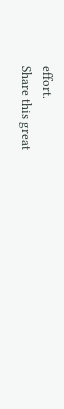effort.
Share this great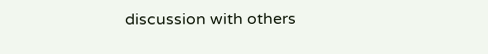discussion with others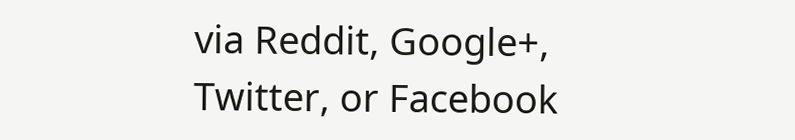via Reddit, Google+, Twitter, or Facebook